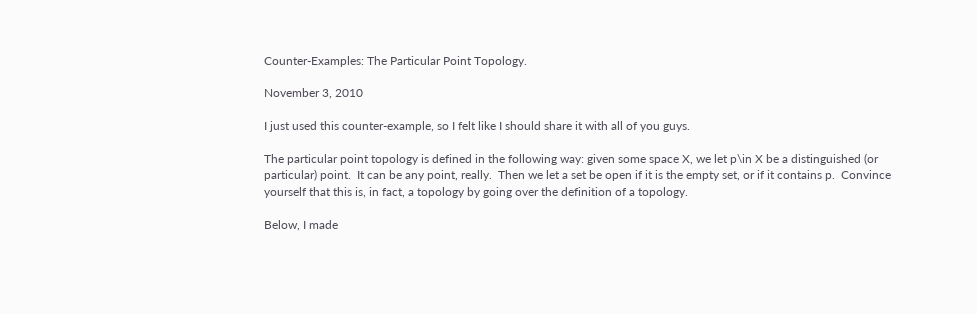Counter-Examples: The Particular Point Topology.

November 3, 2010

I just used this counter-example, so I felt like I should share it with all of you guys.

The particular point topology is defined in the following way: given some space X, we let p\in X be a distinguished (or particular) point.  It can be any point, really.  Then we let a set be open if it is the empty set, or if it contains p.  Convince yourself that this is, in fact, a topology by going over the definition of a topology.

Below, I made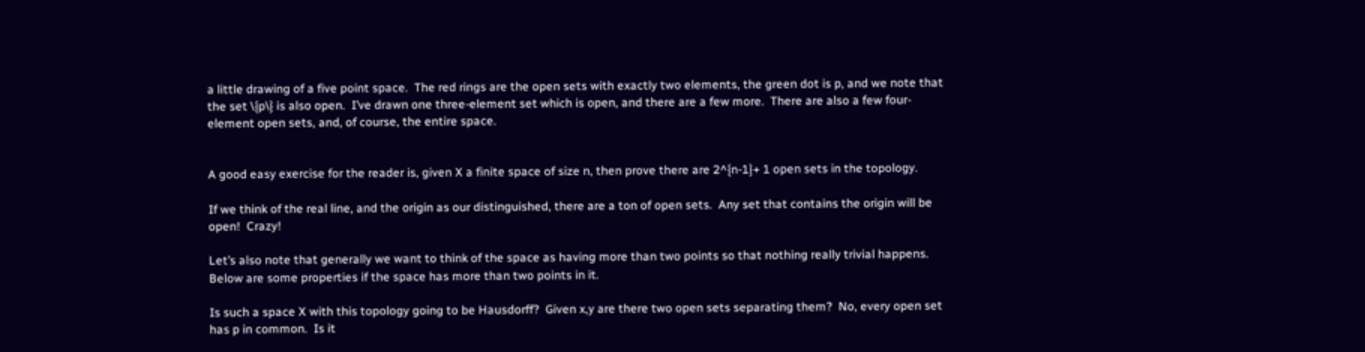a little drawing of a five point space.  The red rings are the open sets with exactly two elements, the green dot is p, and we note that the set \{p\} is also open.  I’ve drawn one three-element set which is open, and there are a few more.  There are also a few four-element open sets, and, of course, the entire space.


A good easy exercise for the reader is, given X a finite space of size n, then prove there are 2^{n-1}+ 1 open sets in the topology.

If we think of the real line, and the origin as our distinguished, there are a ton of open sets.  Any set that contains the origin will be open!  Crazy!

Let’s also note that generally we want to think of the space as having more than two points so that nothing really trivial happens.  Below are some properties if the space has more than two points in it.

Is such a space X with this topology going to be Hausdorff?  Given x,y are there two open sets separating them?  No, every open set has p in common.  Is it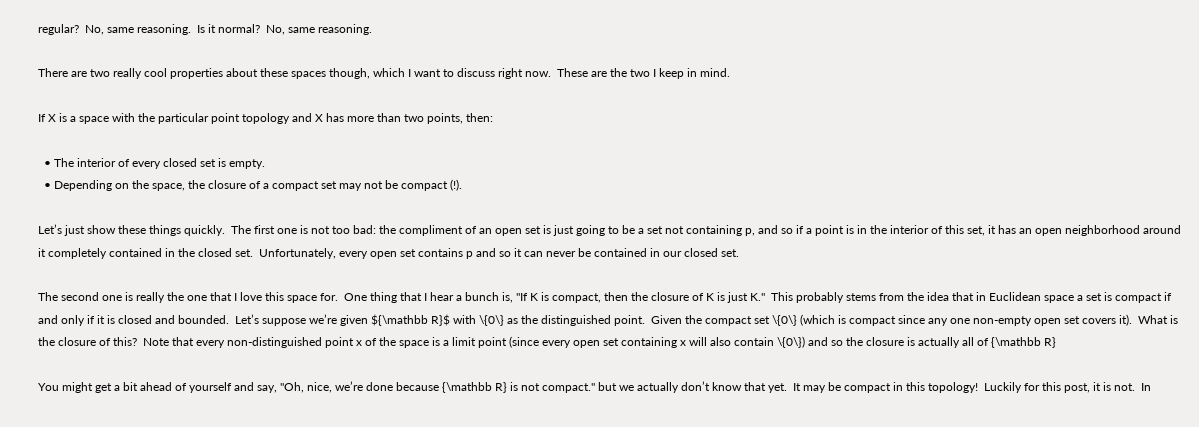regular?  No, same reasoning.  Is it normal?  No, same reasoning.

There are two really cool properties about these spaces though, which I want to discuss right now.  These are the two I keep in mind.

If X is a space with the particular point topology and X has more than two points, then:

  • The interior of every closed set is empty.
  • Depending on the space, the closure of a compact set may not be compact (!).

Let’s just show these things quickly.  The first one is not too bad: the compliment of an open set is just going to be a set not containing p, and so if a point is in the interior of this set, it has an open neighborhood around it completely contained in the closed set.  Unfortunately, every open set contains p and so it can never be contained in our closed set.

The second one is really the one that I love this space for.  One thing that I hear a bunch is, "If K is compact, then the closure of K is just K."  This probably stems from the idea that in Euclidean space a set is compact if and only if it is closed and bounded.  Let’s suppose we’re given ${\mathbb R}$ with \{0\} as the distinguished point.  Given the compact set \{0\} (which is compact since any one non-empty open set covers it).  What is the closure of this?  Note that every non-distinguished point x of the space is a limit point (since every open set containing x will also contain \{0\}) and so the closure is actually all of {\mathbb R}

You might get a bit ahead of yourself and say, "Oh, nice, we’re done because {\mathbb R} is not compact." but we actually don’t know that yet.  It may be compact in this topology!  Luckily for this post, it is not.  In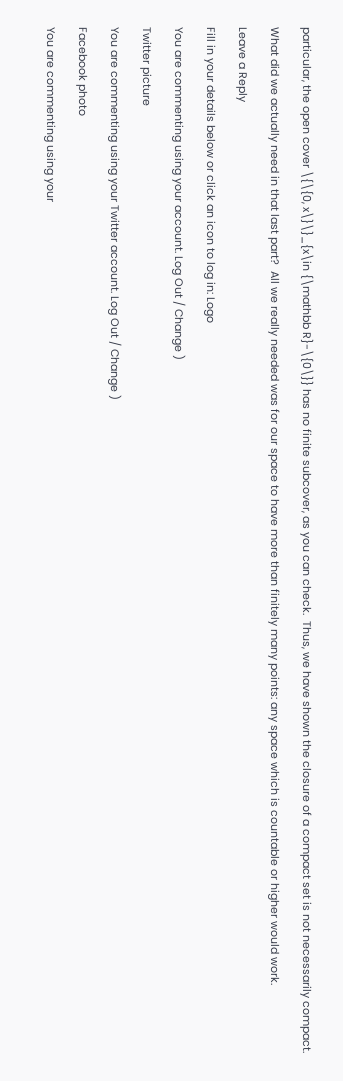particular, the open cover \{\{0, x\}\}_{x\in {\mathbb R}-\{0\}} has no finite subcover, as you can check.  Thus, we have shown the closure of a compact set is not necessarily compact.

What did we actually need in that last part?  All we really needed was for our space to have more than finitely many points: any space which is countable or higher would work.

Leave a Reply

Fill in your details below or click an icon to log in: Logo

You are commenting using your account. Log Out / Change )

Twitter picture

You are commenting using your Twitter account. Log Out / Change )

Facebook photo

You are commenting using your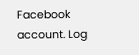Facebook account. Log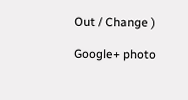Out / Change )

Google+ photo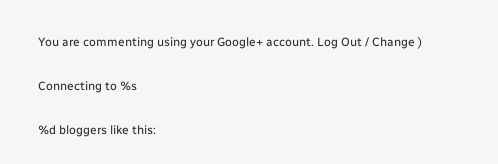You are commenting using your Google+ account. Log Out / Change )

Connecting to %s

%d bloggers like this: